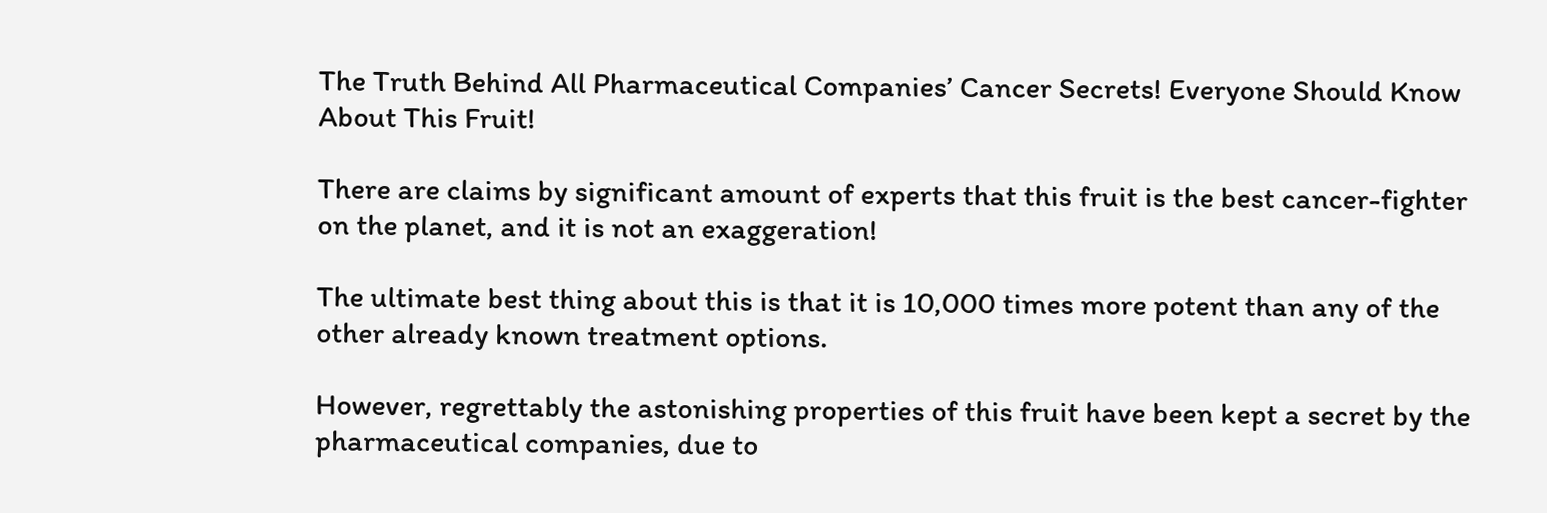The Truth Behind All Pharmaceutical Companies’ Cancer Secrets! Everyone Should Know About This Fruit!

There are claims by significant amount of experts that this fruit is the best cancer-fighter on the planet, and it is not an exaggeration!

The ultimate best thing about this is that it is 10,000 times more potent than any of the other already known treatment options.

However, regrettably the astonishing properties of this fruit have been kept a secret by the pharmaceutical companies, due to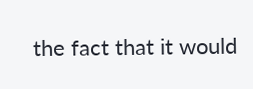the fact that it would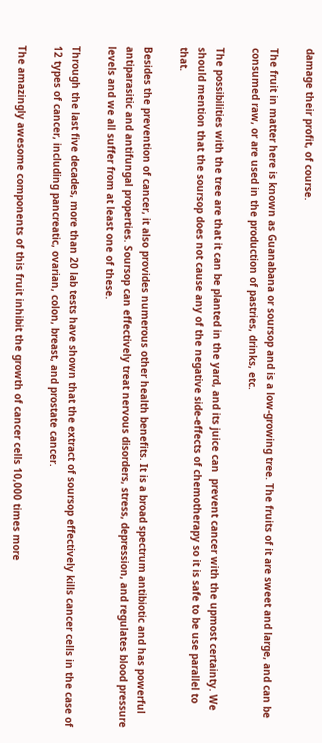damage their profit, of course.

The fruit in matter here is known as Guanabana or soursop and is a low-growing tree. The fruits of it are sweet and large, and can be consumed raw, or are used in the production of pastries, drinks, etc.

The possibilities with the tree are that it can be planted in the yard, and its juice can  prevent cancer with the upmost certainty. We should mention that the soursop does not cause any of the negative side-effects of chemotherapy so it is safe to be use parallel to that.

Besides the prevention of cancer, it also provides numerous other health benefits. It is a broad spectrum antibiotic and has powerful antiparasitic and antifungal properties. Soursop can effectively treat nervous disorders, stress, depression, and regulates blood pressure levels and we all suffer from at least one of these.

Through the last five decades, more than 20 lab tests have shown that the extract of soursop effectively kills cancer cells in the case of 12 types of cancer, including pancreatic, ovarian, colon, breast, and prostate cancer.

The amazingly awesome components of this fruit inhibit the growth of cancer cells 10,000 times more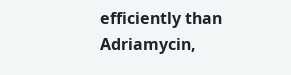efficiently than Adriamycin,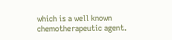which is a well known chemotherapeutic agent.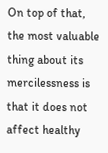On top of that, the most valuable thing about its mercilessness is that it does not affect healthy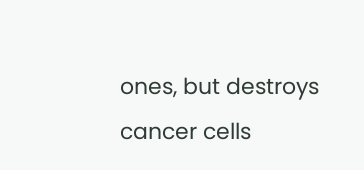ones, but destroys cancer cells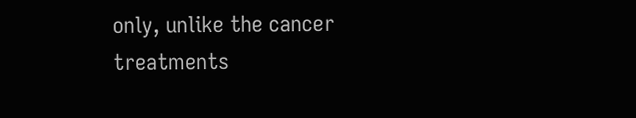only, unlike the cancer treatments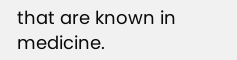that are known in medicine.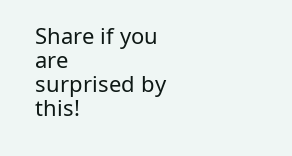Share if you are surprised by this!